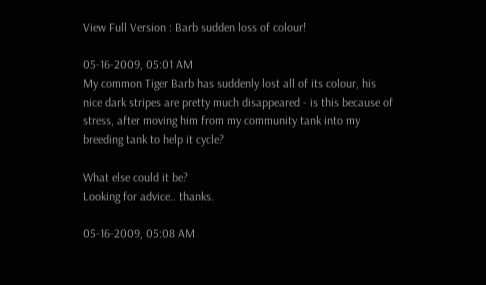View Full Version : Barb sudden loss of colour!

05-16-2009, 05:01 AM
My common Tiger Barb has suddenly lost all of its colour, his nice dark stripes are pretty much disappeared - is this because of stress, after moving him from my community tank into my breeding tank to help it cycle?

What else could it be?
Looking for advice.. thanks.

05-16-2009, 05:08 AM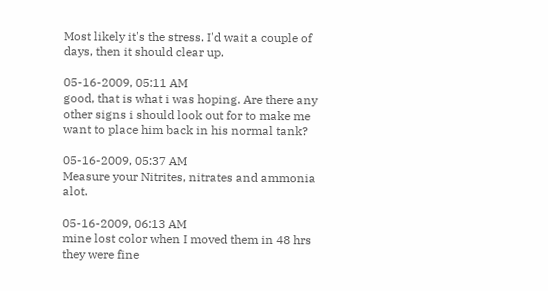Most likely it's the stress. I'd wait a couple of days, then it should clear up.

05-16-2009, 05:11 AM
good, that is what i was hoping. Are there any other signs i should look out for to make me want to place him back in his normal tank?

05-16-2009, 05:37 AM
Measure your Nitrites, nitrates and ammonia alot.

05-16-2009, 06:13 AM
mine lost color when I moved them in 48 hrs they were fine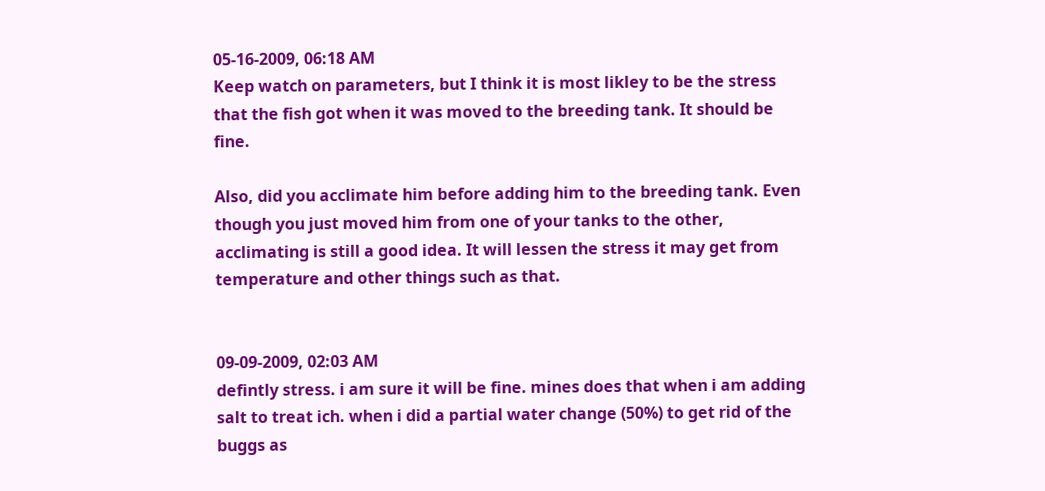05-16-2009, 06:18 AM
Keep watch on parameters, but I think it is most likley to be the stress that the fish got when it was moved to the breeding tank. It should be fine.

Also, did you acclimate him before adding him to the breeding tank. Even though you just moved him from one of your tanks to the other, acclimating is still a good idea. It will lessen the stress it may get from temperature and other things such as that.


09-09-2009, 02:03 AM
defintly stress. i am sure it will be fine. mines does that when i am adding salt to treat ich. when i did a partial water change (50%) to get rid of the buggs as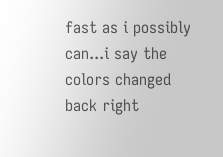fast as i possibly can...i say the colors changed back right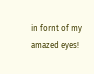in fornt of my amazed eyes!